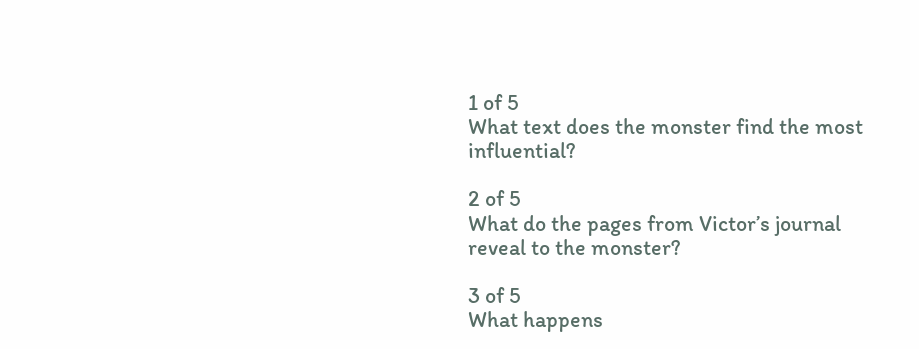1 of 5
What text does the monster find the most influential?

2 of 5
What do the pages from Victor’s journal reveal to the monster?

3 of 5
What happens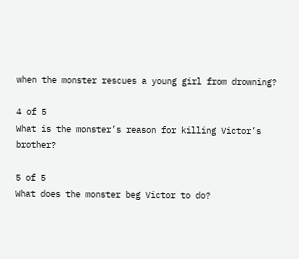when the monster rescues a young girl from drowning?

4 of 5
What is the monster’s reason for killing Victor’s brother?

5 of 5
What does the monster beg Victor to do?